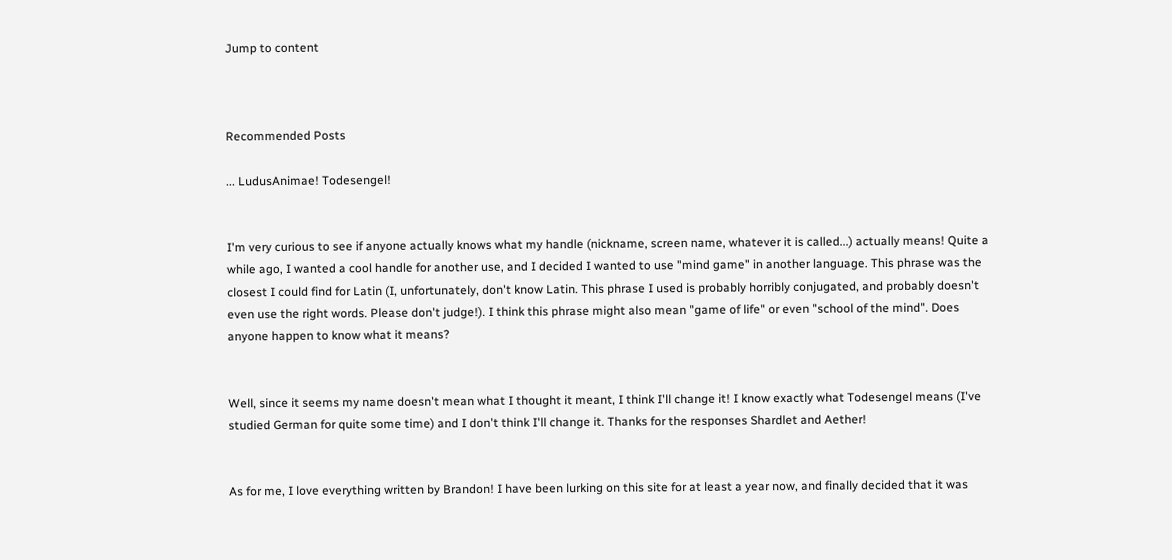Jump to content



Recommended Posts

... LudusAnimae! Todesengel!


I'm very curious to see if anyone actually knows what my handle (nickname, screen name, whatever it is called...) actually means! Quite a while ago, I wanted a cool handle for another use, and I decided I wanted to use "mind game" in another language. This phrase was the closest I could find for Latin (I, unfortunately, don't know Latin. This phrase I used is probably horribly conjugated, and probably doesn't even use the right words. Please don't judge!). I think this phrase might also mean "game of life" or even "school of the mind". Does anyone happen to know what it means?


Well, since it seems my name doesn't mean what I thought it meant, I think I'll change it! I know exactly what Todesengel means (I've studied German for quite some time) and I don't think I'll change it. Thanks for the responses Shardlet and Aether!


As for me, I love everything written by Brandon! I have been lurking on this site for at least a year now, and finally decided that it was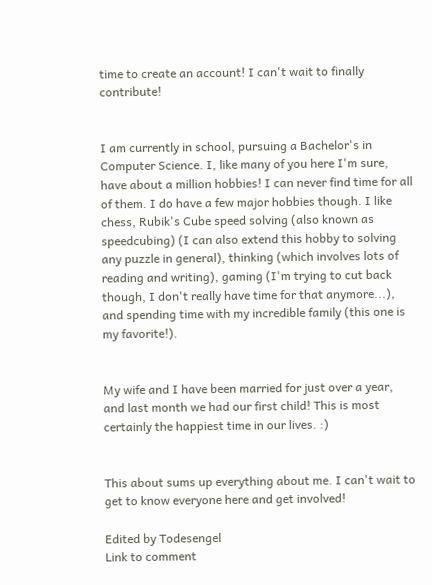time to create an account! I can't wait to finally contribute!


I am currently in school, pursuing a Bachelor's in Computer Science. I, like many of you here I'm sure, have about a million hobbies! I can never find time for all of them. I do have a few major hobbies though. I like chess, Rubik's Cube speed solving (also known as speedcubing) (I can also extend this hobby to solving any puzzle in general), thinking (which involves lots of reading and writing), gaming (I'm trying to cut back though, I don't really have time for that anymore...), and spending time with my incredible family (this one is my favorite!).


My wife and I have been married for just over a year, and last month we had our first child! This is most certainly the happiest time in our lives. :)


This about sums up everything about me. I can't wait to get to know everyone here and get involved!

Edited by Todesengel
Link to comment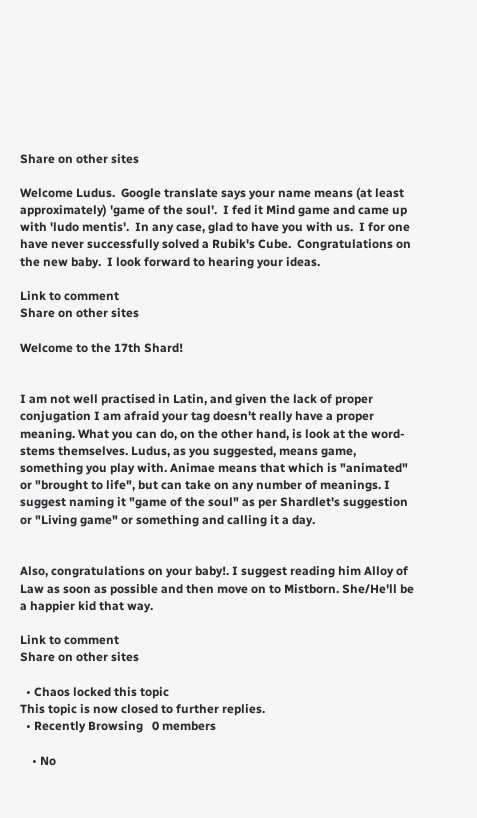Share on other sites

Welcome Ludus.  Google translate says your name means (at least approximately) 'game of the soul'.  I fed it Mind game and came up with 'ludo mentis'.  In any case, glad to have you with us.  I for one have never successfully solved a Rubik's Cube.  Congratulations on the new baby.  I look forward to hearing your ideas.

Link to comment
Share on other sites

Welcome to the 17th Shard!


I am not well practised in Latin, and given the lack of proper conjugation I am afraid your tag doesn't really have a proper meaning. What you can do, on the other hand, is look at the word-stems themselves. Ludus, as you suggested, means game, something you play with. Animae means that which is "animated" or "brought to life", but can take on any number of meanings. I suggest naming it "game of the soul" as per Shardlet's suggestion or "Living game" or something and calling it a day.


Also, congratulations on your baby!. I suggest reading him Alloy of Law as soon as possible and then move on to Mistborn. She/He'll be a happier kid that way.

Link to comment
Share on other sites

  • Chaos locked this topic
This topic is now closed to further replies.
  • Recently Browsing   0 members

    • No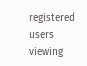registered users viewing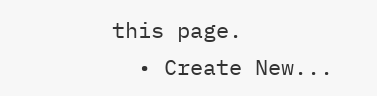this page.
  • Create New...